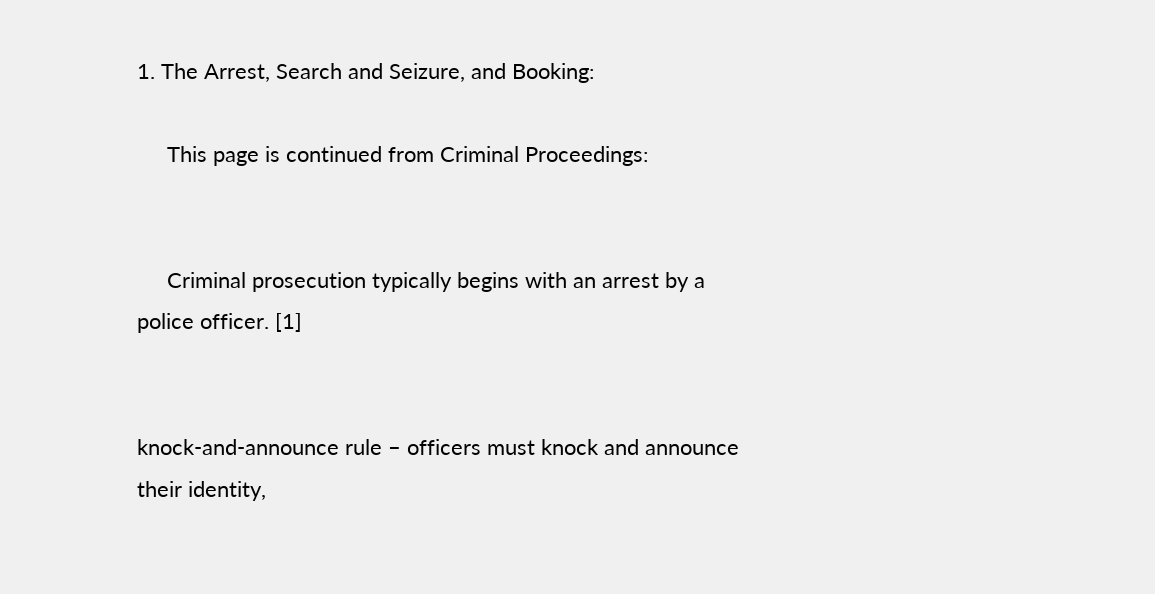1. The Arrest, Search and Seizure, and Booking:

     This page is continued from Criminal Proceedings:


     Criminal prosecution typically begins with an arrest by a police officer. [1]


knock-and-announce rule – officers must knock and announce their identity,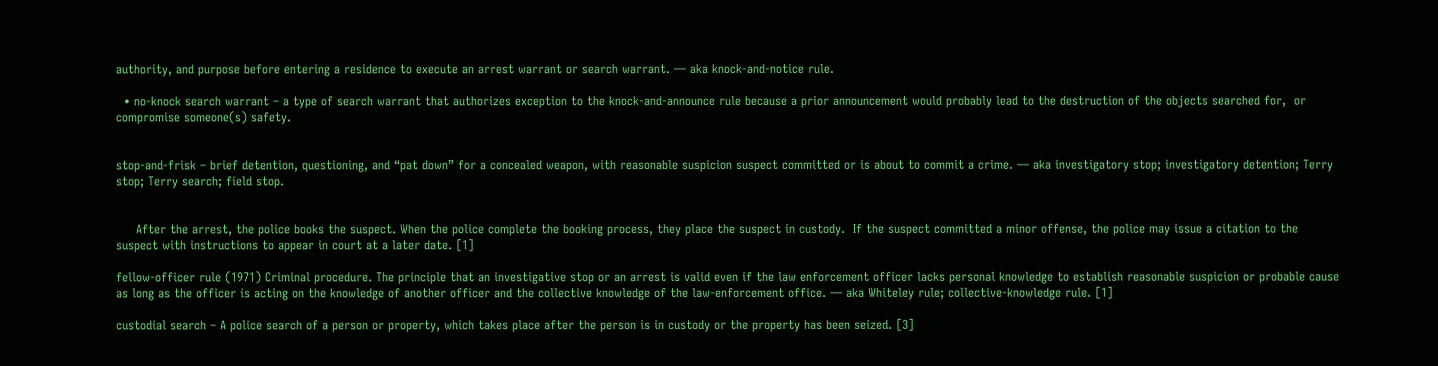authority, and purpose before entering a residence to execute an arrest warrant or search warrant. — aka knock-and-notice rule.

  • no-knock search warrant – a type of search warrant that authorizes exception to the knock-and-announce rule because a prior announcement would probably lead to the destruction of the objects searched for,  or compromise someone(s) safety.


stop-and-frisk – brief detention, questioning, and “pat down” for a concealed weapon, with reasonable suspicion suspect committed or is about to commit a crime. — aka investigatory stop; investigatory detention; Terry stop; Terry search; field stop.


     After the arrest, the police books the suspect. When the police complete the booking process, they place the suspect in custody.  If the suspect committed a minor offense, the police may issue a citation to the suspect with instructions to appear in court at a later date. [1]

fellow-officer rule (1971) Criminal procedure. The principle that an investigative stop or an arrest is valid even if the law enforcement officer lacks personal knowledge to establish reasonable suspicion or probable cause as long as the officer is acting on the knowledge of another officer and the collective knowledge of the law-enforcement office. — aka Whiteley rule; collective-knowledge rule. [1]

custodial search – A police search of a person or property, which takes place after the person is in custody or the property has been seized. [3]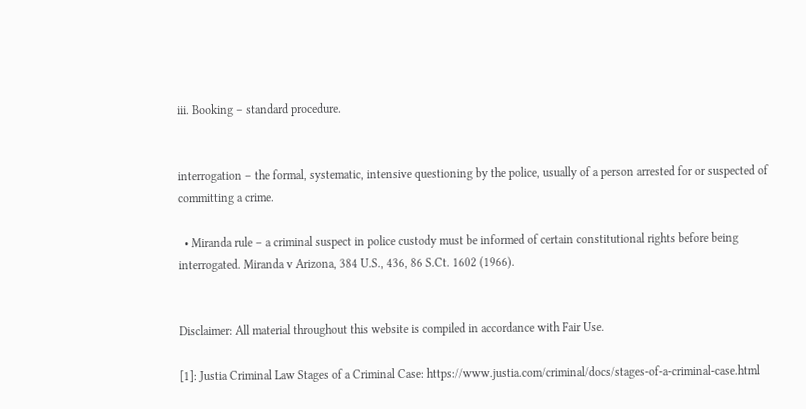iii. Booking – standard procedure.


interrogation – the formal, systematic, intensive questioning by the police, usually of a person arrested for or suspected of committing a crime.

  • Miranda rule – a criminal suspect in police custody must be informed of certain constitutional rights before being interrogated. Miranda v Arizona, 384 U.S., 436, 86 S.Ct. 1602 (1966).


Disclaimer: All material throughout this website is compiled in accordance with Fair Use.

[1]: Justia Criminal Law Stages of a Criminal Case: https://www.justia.com/criminal/docs/stages-of-a-criminal-case.html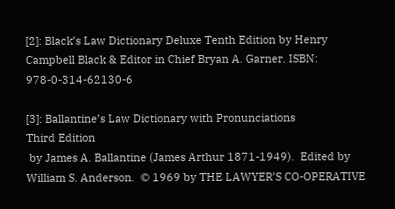[2]: Black’s Law Dictionary Deluxe Tenth Edition by Henry Campbell Black & Editor in Chief Bryan A. Garner. ISBN: 978-0-314-62130-6

[3]: Ballantine’s Law Dictionary with Pronunciations
Third Edition
 by James A. Ballantine (James Arthur 1871-1949).  Edited by William S. Anderson.  © 1969 by THE LAWYER’S CO-OPERATIVE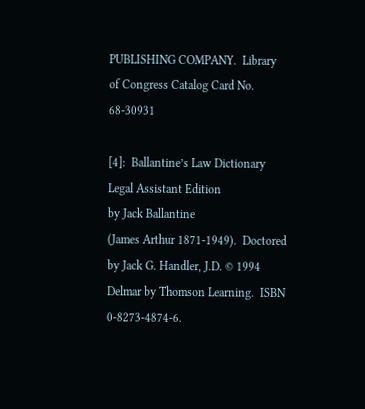PUBLISHING COMPANY.  Library of Congress Catalog Card No. 68-30931

[4]:  Ballantine’s Law Dictionary Legal Assistant Edition
by Jack Ballantine
(James Arthur 1871-1949).  Doctored by Jack G. Handler, J.D. © 1994 Delmar by Thomson Learning.  ISBN 0-8273-4874-6.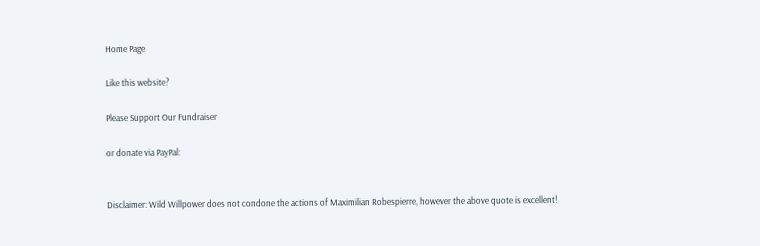Home Page

Like this website?

Please Support Our Fundraiser

or donate via PayPal:


Disclaimer: Wild Willpower does not condone the actions of Maximilian Robespierre, however the above quote is excellent!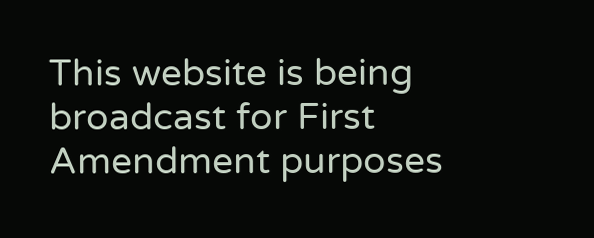This website is being broadcast for First Amendment purposes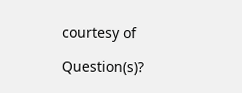courtesy of

Question(s)?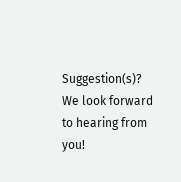Suggestion(s)?
We look forward to hearing from you!